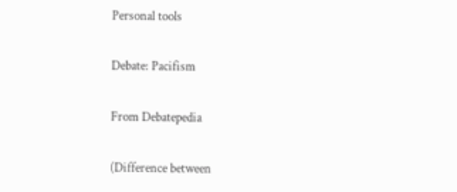Personal tools

Debate: Pacifism

From Debatepedia

(Difference between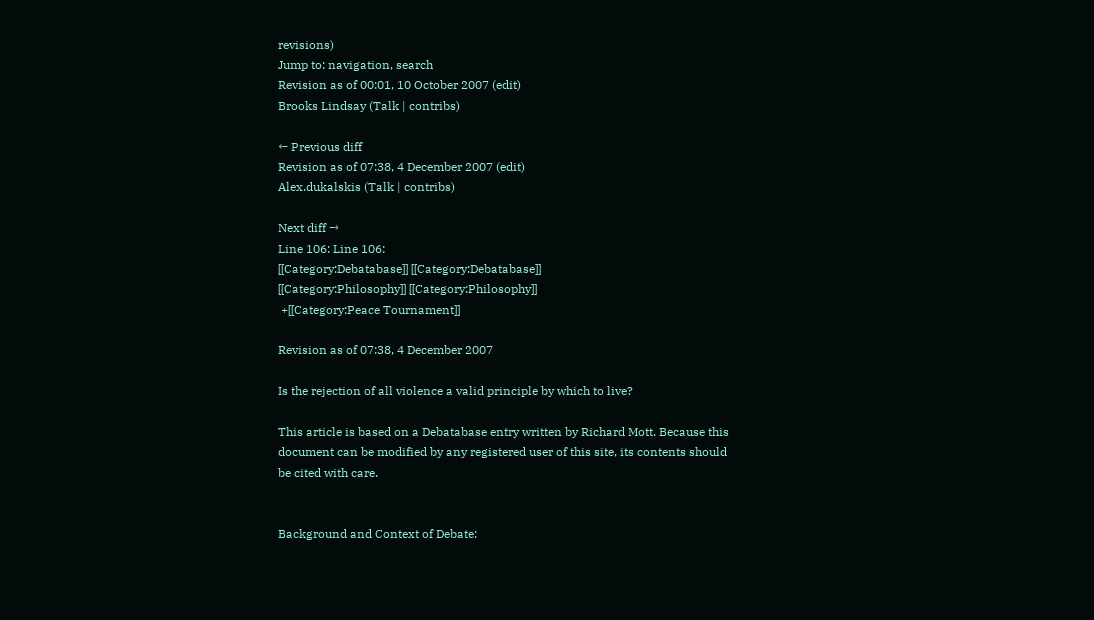revisions)
Jump to: navigation, search
Revision as of 00:01, 10 October 2007 (edit)
Brooks Lindsay (Talk | contribs)

← Previous diff
Revision as of 07:38, 4 December 2007 (edit)
Alex.dukalskis (Talk | contribs)

Next diff →
Line 106: Line 106:
[[Category:Debatabase]] [[Category:Debatabase]]
[[Category:Philosophy]] [[Category:Philosophy]]
 +[[Category:Peace Tournament]]

Revision as of 07:38, 4 December 2007

Is the rejection of all violence a valid principle by which to live?

This article is based on a Debatabase entry written by Richard Mott. Because this document can be modified by any registered user of this site, its contents should be cited with care.


Background and Context of Debate: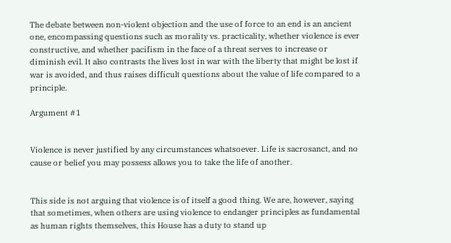The debate between non-violent objection and the use of force to an end is an ancient one, encompassing questions such as morality vs. practicality, whether violence is ever constructive, and whether pacifism in the face of a threat serves to increase or diminish evil. It also contrasts the lives lost in war with the liberty that might be lost if war is avoided, and thus raises difficult questions about the value of life compared to a principle.

Argument #1


Violence is never justified by any circumstances whatsoever. Life is sacrosanct, and no cause or belief you may possess allows you to take the life of another.


This side is not arguing that violence is of itself a good thing. We are, however, saying that sometimes, when others are using violence to endanger principles as fundamental as human rights themselves, this House has a duty to stand up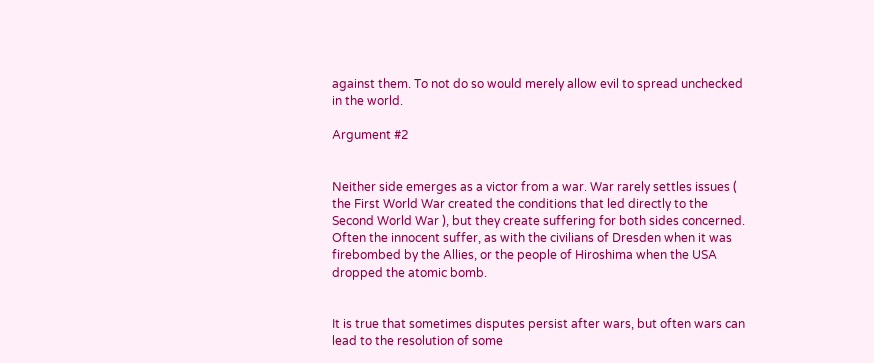against them. To not do so would merely allow evil to spread unchecked in the world.

Argument #2


Neither side emerges as a victor from a war. War rarely settles issues ( the First World War created the conditions that led directly to the Second World War ), but they create suffering for both sides concerned. Often the innocent suffer, as with the civilians of Dresden when it was firebombed by the Allies, or the people of Hiroshima when the USA dropped the atomic bomb.


It is true that sometimes disputes persist after wars, but often wars can lead to the resolution of some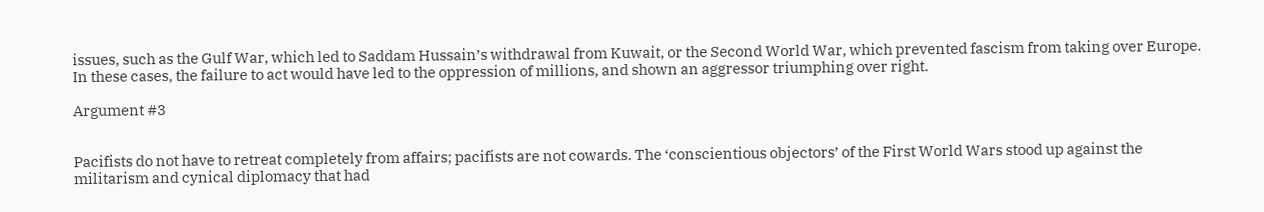issues, such as the Gulf War, which led to Saddam Hussain’s withdrawal from Kuwait, or the Second World War, which prevented fascism from taking over Europe. In these cases, the failure to act would have led to the oppression of millions, and shown an aggressor triumphing over right.

Argument #3


Pacifists do not have to retreat completely from affairs; pacifists are not cowards. The ‘conscientious objectors’ of the First World Wars stood up against the militarism and cynical diplomacy that had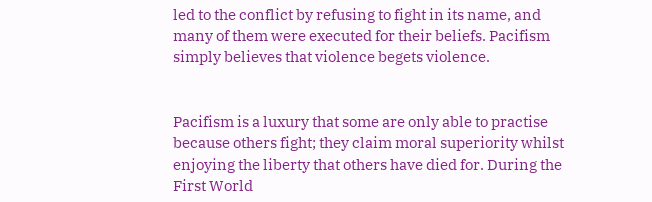led to the conflict by refusing to fight in its name, and many of them were executed for their beliefs. Pacifism simply believes that violence begets violence.


Pacifism is a luxury that some are only able to practise because others fight; they claim moral superiority whilst enjoying the liberty that others have died for. During the First World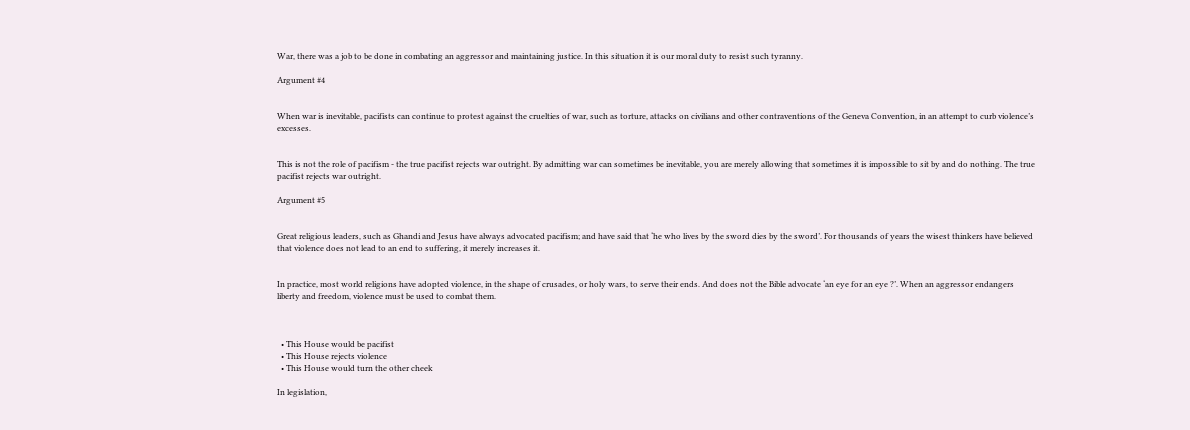War, there was a job to be done in combating an aggressor and maintaining justice. In this situation it is our moral duty to resist such tyranny.

Argument #4


When war is inevitable, pacifists can continue to protest against the cruelties of war, such as torture, attacks on civilians and other contraventions of the Geneva Convention, in an attempt to curb violence’s excesses.


This is not the role of pacifism - the true pacifist rejects war outright. By admitting war can sometimes be inevitable, you are merely allowing that sometimes it is impossible to sit by and do nothing. The true pacifist rejects war outright.

Argument #5


Great religious leaders, such as Ghandi and Jesus have always advocated pacifism; and have said that ‘he who lives by the sword dies by the sword’. For thousands of years the wisest thinkers have believed that violence does not lead to an end to suffering, it merely increases it.


In practice, most world religions have adopted violence, in the shape of crusades, or holy wars, to serve their ends. And does not the Bible advocate ‘an eye for an eye ?’. When an aggressor endangers liberty and freedom, violence must be used to combat them.



  • This House would be pacifist
  • This House rejects violence
  • This House would turn the other cheek

In legislation,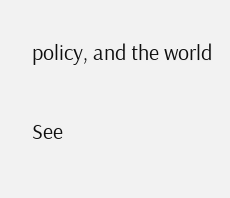policy, and the world

See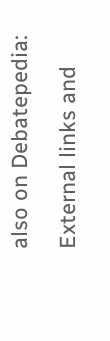also on Debatepedia:

External links and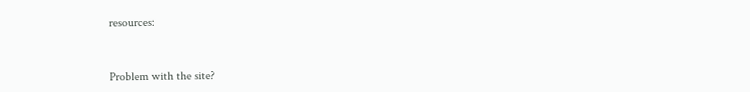resources:


Problem with the site?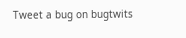Tweet a bug on bugtwits